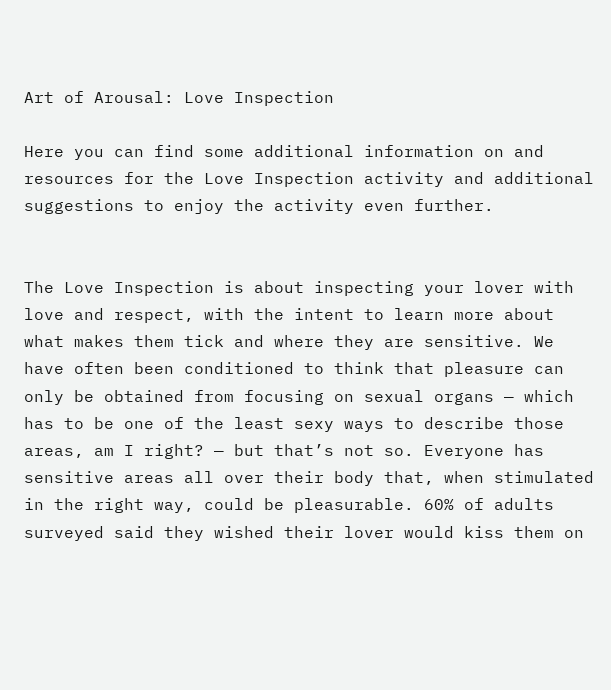Art of Arousal: Love Inspection

Here you can find some additional information on and resources for the Love Inspection activity and additional suggestions to enjoy the activity even further.


The Love Inspection is about inspecting your lover with love and respect, with the intent to learn more about what makes them tick and where they are sensitive. We have often been conditioned to think that pleasure can only be obtained from focusing on sexual organs — which has to be one of the least sexy ways to describe those areas, am I right? — but that’s not so. Everyone has sensitive areas all over their body that, when stimulated in the right way, could be pleasurable. 60% of adults surveyed said they wished their lover would kiss them on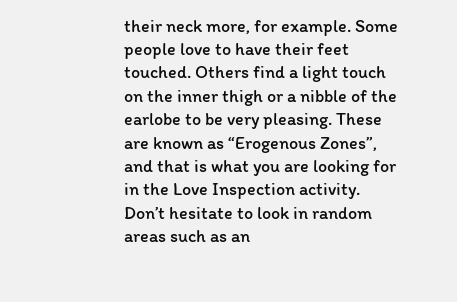their neck more, for example. Some people love to have their feet touched. Others find a light touch on the inner thigh or a nibble of the earlobe to be very pleasing. These are known as “Erogenous Zones”, and that is what you are looking for in the Love Inspection activity. Don’t hesitate to look in random areas such as an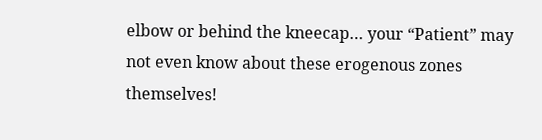elbow or behind the kneecap… your “Patient” may not even know about these erogenous zones themselves!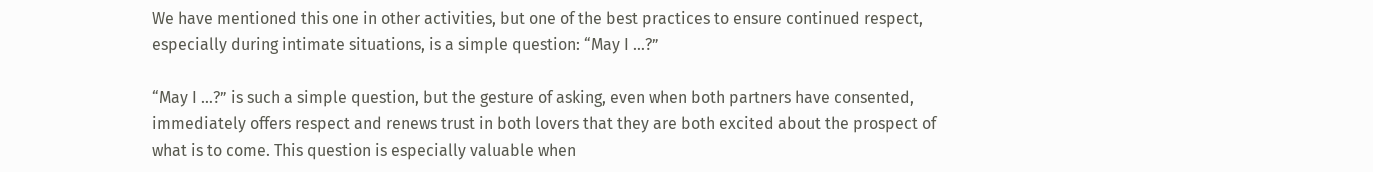We have mentioned this one in other activities, but one of the best practices to ensure continued respect, especially during intimate situations, is a simple question: “May I …?”

“May I …?” is such a simple question, but the gesture of asking, even when both partners have consented, immediately offers respect and renews trust in both lovers that they are both excited about the prospect of what is to come. This question is especially valuable when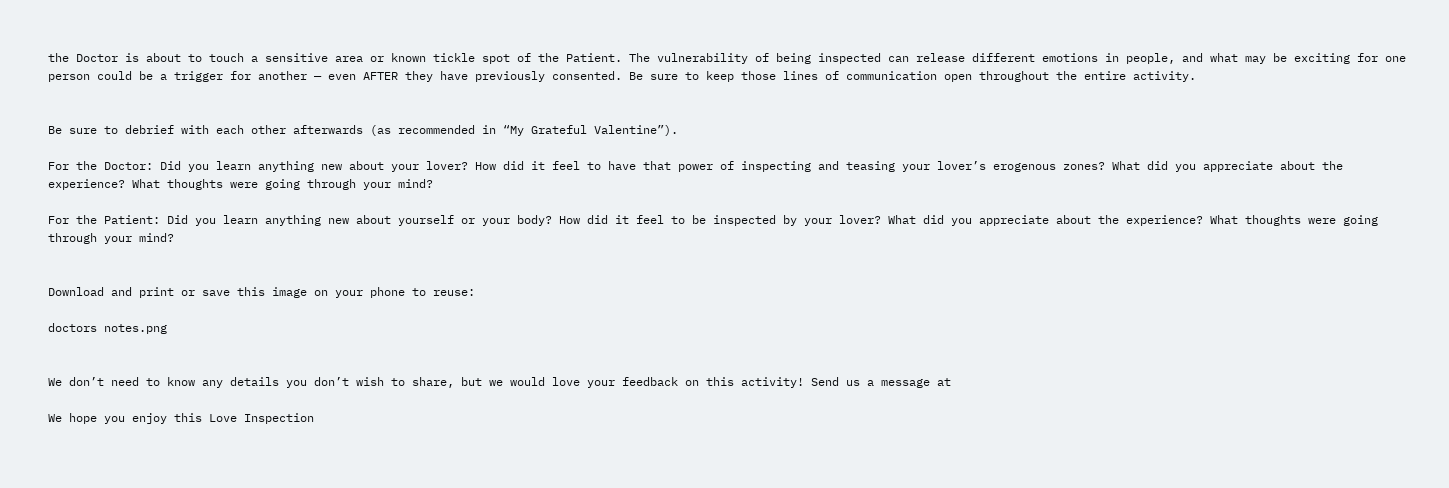the Doctor is about to touch a sensitive area or known tickle spot of the Patient. The vulnerability of being inspected can release different emotions in people, and what may be exciting for one person could be a trigger for another — even AFTER they have previously consented. Be sure to keep those lines of communication open throughout the entire activity.


Be sure to debrief with each other afterwards (as recommended in “My Grateful Valentine”).

For the Doctor: Did you learn anything new about your lover? How did it feel to have that power of inspecting and teasing your lover’s erogenous zones? What did you appreciate about the experience? What thoughts were going through your mind?

For the Patient: Did you learn anything new about yourself or your body? How did it feel to be inspected by your lover? What did you appreciate about the experience? What thoughts were going through your mind?


Download and print or save this image on your phone to reuse:

doctors notes.png


We don’t need to know any details you don’t wish to share, but we would love your feedback on this activity! Send us a message at

We hope you enjoy this Love Inspection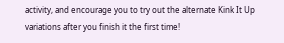activity, and encourage you to try out the alternate Kink It Up variations after you finish it the first time!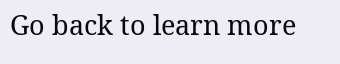Go back to learn more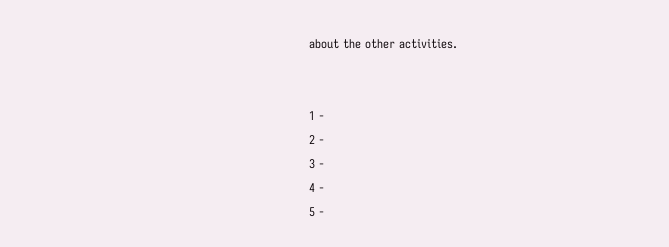about the other activities.


1 -
2 -
3 -
4 -
5 -